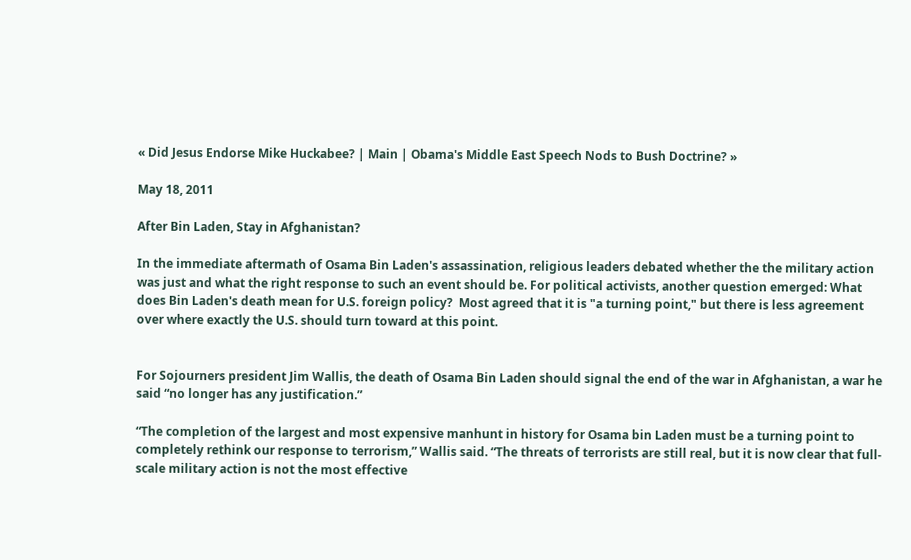« Did Jesus Endorse Mike Huckabee? | Main | Obama's Middle East Speech Nods to Bush Doctrine? »

May 18, 2011

After Bin Laden, Stay in Afghanistan?

In the immediate aftermath of Osama Bin Laden's assassination, religious leaders debated whether the the military action was just and what the right response to such an event should be. For political activists, another question emerged: What does Bin Laden's death mean for U.S. foreign policy?  Most agreed that it is "a turning point," but there is less agreement over where exactly the U.S. should turn toward at this point.


For Sojourners president Jim Wallis, the death of Osama Bin Laden should signal the end of the war in Afghanistan, a war he said “no longer has any justification.”

“The completion of the largest and most expensive manhunt in history for Osama bin Laden must be a turning point to completely rethink our response to terrorism,” Wallis said. “The threats of terrorists are still real, but it is now clear that full-scale military action is not the most effective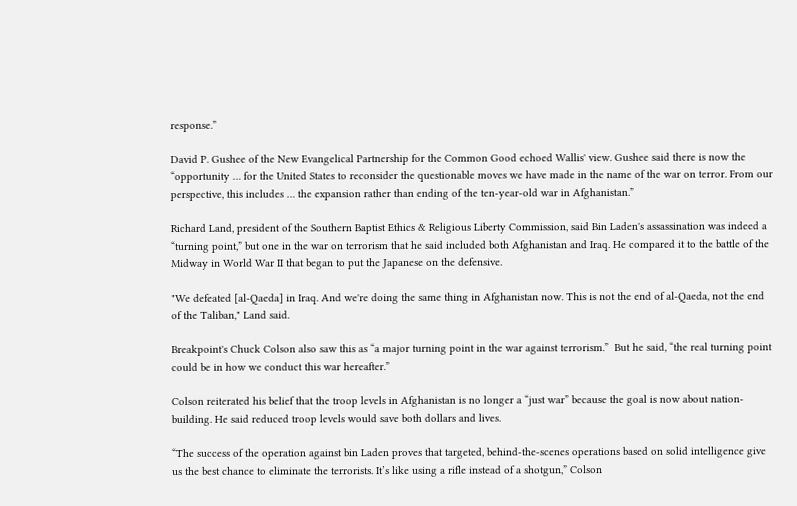response.”

David P. Gushee of the New Evangelical Partnership for the Common Good echoed Wallis' view. Gushee said there is now the “opportunity … for the United States to reconsider the questionable moves we have made in the name of the war on terror. From our perspective, this includes … the expansion rather than ending of the ten-year-old war in Afghanistan.”

Richard Land, president of the Southern Baptist Ethics & Religious Liberty Commission, said Bin Laden's assassination was indeed a “turning point,” but one in the war on terrorism that he said included both Afghanistan and Iraq. He compared it to the battle of the Midway in World War II that began to put the Japanese on the defensive.

"We defeated [al-Qaeda] in Iraq. And we're doing the same thing in Afghanistan now. This is not the end of al-Qaeda, not the end of the Taliban," Land said.

Breakpoint's Chuck Colson also saw this as “a major turning point in the war against terrorism.”  But he said, “the real turning point could be in how we conduct this war hereafter.”

Colson reiterated his belief that the troop levels in Afghanistan is no longer a “just war” because the goal is now about nation-building. He said reduced troop levels would save both dollars and lives.

“The success of the operation against bin Laden proves that targeted, behind-the-scenes operations based on solid intelligence give us the best chance to eliminate the terrorists. It’s like using a rifle instead of a shotgun,” Colson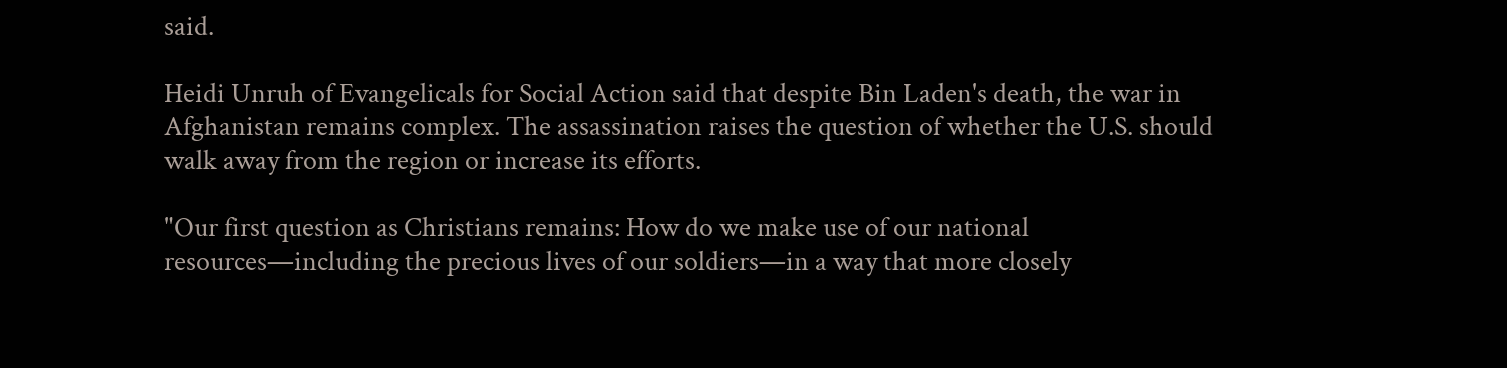said.

Heidi Unruh of Evangelicals for Social Action said that despite Bin Laden's death, the war in Afghanistan remains complex. The assassination raises the question of whether the U.S. should walk away from the region or increase its efforts.

"Our first question as Christians remains: How do we make use of our national resources—including the precious lives of our soldiers—in a way that more closely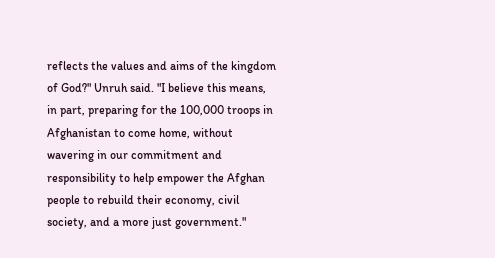reflects the values and aims of the kingdom of God?" Unruh said. "I believe this means, in part, preparing for the 100,000 troops in Afghanistan to come home, without wavering in our commitment and responsibility to help empower the Afghan people to rebuild their economy, civil society, and a more just government."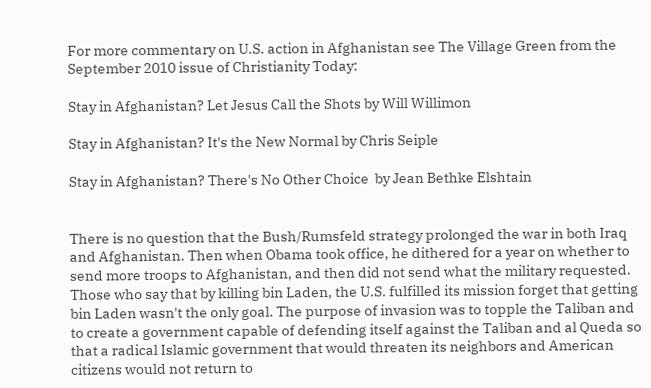For more commentary on U.S. action in Afghanistan see The Village Green from the September 2010 issue of Christianity Today:

Stay in Afghanistan? Let Jesus Call the Shots by Will Willimon

Stay in Afghanistan? It's the New Normal by Chris Seiple

Stay in Afghanistan? There's No Other Choice  by Jean Bethke Elshtain


There is no question that the Bush/Rumsfeld strategy prolonged the war in both Iraq and Afghanistan. Then when Obama took office, he dithered for a year on whether to send more troops to Afghanistan, and then did not send what the military requested. Those who say that by killing bin Laden, the U.S. fulfilled its mission forget that getting bin Laden wasn't the only goal. The purpose of invasion was to topple the Taliban and to create a government capable of defending itself against the Taliban and al Queda so that a radical Islamic government that would threaten its neighbors and American citizens would not return to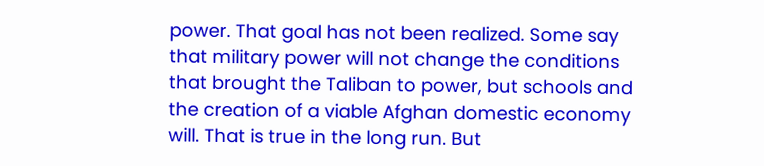power. That goal has not been realized. Some say that military power will not change the conditions that brought the Taliban to power, but schools and the creation of a viable Afghan domestic economy will. That is true in the long run. But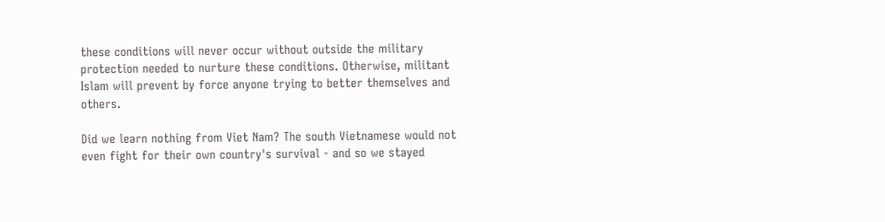these conditions will never occur without outside the military protection needed to nurture these conditions. Otherwise, militant Islam will prevent by force anyone trying to better themselves and others.

Did we learn nothing from Viet Nam? The south Vietnamese would not even fight for their own country's survival - and so we stayed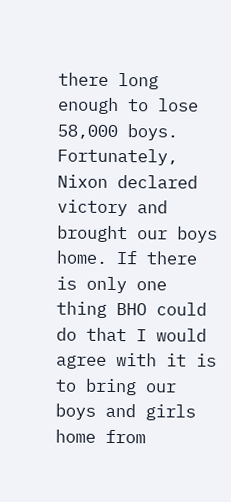there long enough to lose 58,000 boys. Fortunately, Nixon declared victory and brought our boys home. If there is only one thing BHO could do that I would agree with it is to bring our boys and girls home from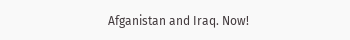Afganistan and Iraq. Now!